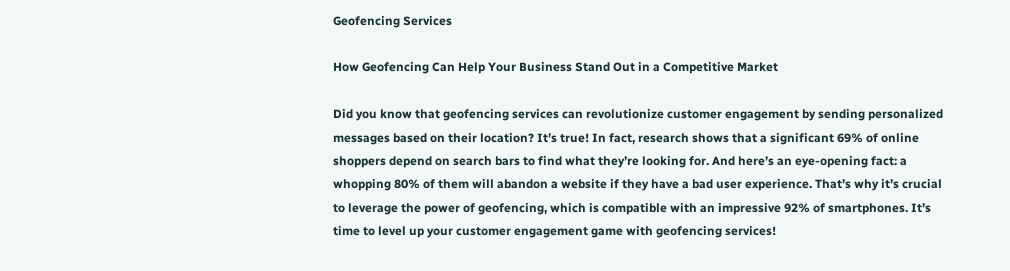Geofencing Services

How Geofencing Can Help Your Business Stand Out in a Competitive Market

Did you know that geofencing services can revolutionize customer engagement by sending personalized messages based on their location? It’s true! In fact, research shows that a significant 69% of online shoppers depend on search bars to find what they’re looking for. And here’s an eye-opening fact: a whopping 80% of them will abandon a website if they have a bad user experience. That’s why it’s crucial to leverage the power of geofencing, which is compatible with an impressive 92% of smartphones. It’s time to level up your customer engagement game with geofencing services!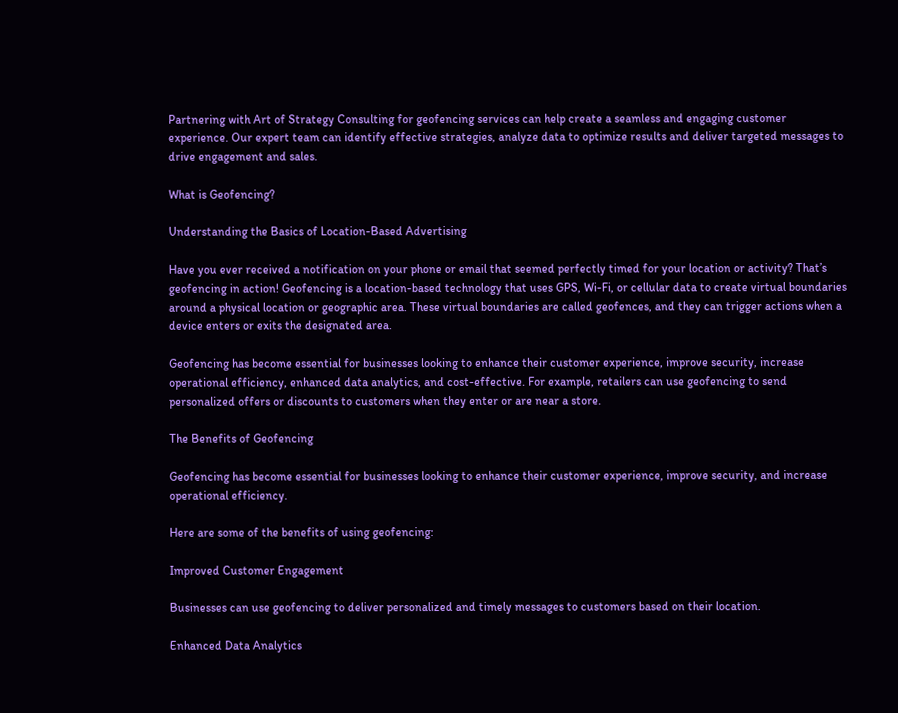Partnering with Art of Strategy Consulting for geofencing services can help create a seamless and engaging customer experience. Our expert team can identify effective strategies, analyze data to optimize results and deliver targeted messages to drive engagement and sales.

What is Geofencing?

Understanding the Basics of Location-Based Advertising

Have you ever received a notification on your phone or email that seemed perfectly timed for your location or activity? That’s geofencing in action! Geofencing is a location-based technology that uses GPS, Wi-Fi, or cellular data to create virtual boundaries around a physical location or geographic area. These virtual boundaries are called geofences, and they can trigger actions when a device enters or exits the designated area.

Geofencing has become essential for businesses looking to enhance their customer experience, improve security, increase operational efficiency, enhanced data analytics, and cost-effective. For example, retailers can use geofencing to send personalized offers or discounts to customers when they enter or are near a store.

The Benefits of Geofencing

Geofencing has become essential for businesses looking to enhance their customer experience, improve security, and increase operational efficiency.

Here are some of the benefits of using geofencing:

Improved Customer Engagement

Businesses can use geofencing to deliver personalized and timely messages to customers based on their location.

Enhanced Data Analytics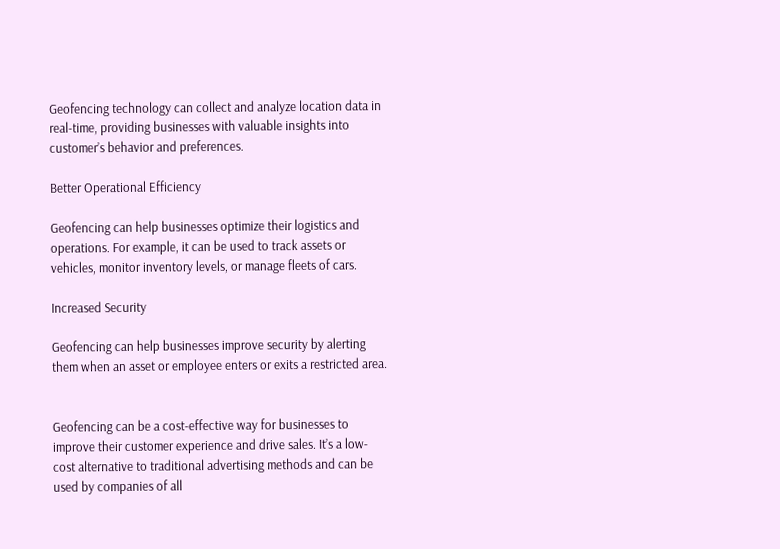Geofencing technology can collect and analyze location data in real-time, providing businesses with valuable insights into customer’s behavior and preferences.

Better Operational Efficiency

Geofencing can help businesses optimize their logistics and operations. For example, it can be used to track assets or vehicles, monitor inventory levels, or manage fleets of cars.

Increased Security

Geofencing can help businesses improve security by alerting them when an asset or employee enters or exits a restricted area.


Geofencing can be a cost-effective way for businesses to improve their customer experience and drive sales. It’s a low-cost alternative to traditional advertising methods and can be used by companies of all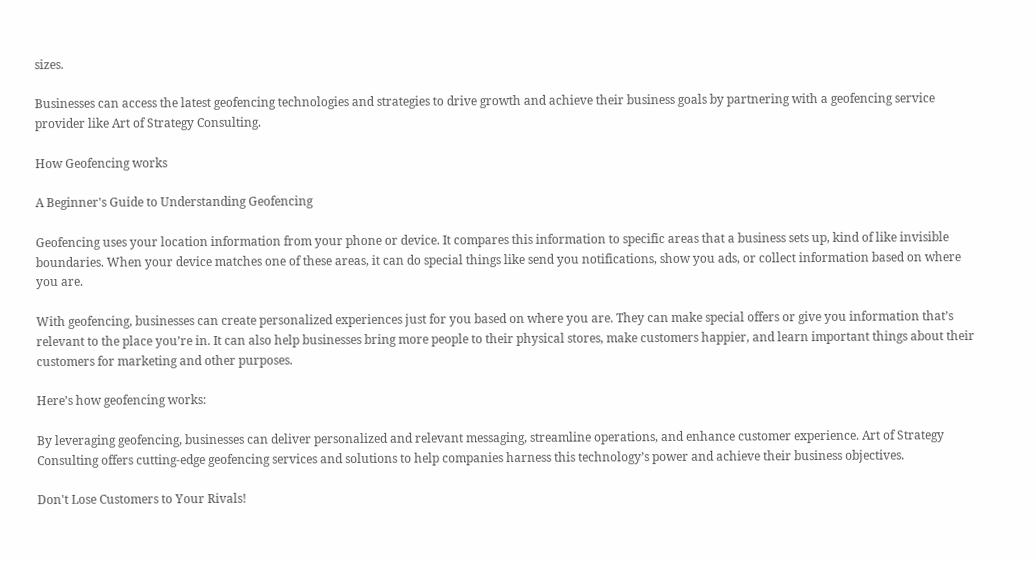sizes.

Businesses can access the latest geofencing technologies and strategies to drive growth and achieve their business goals by partnering with a geofencing service provider like Art of Strategy Consulting.

How Geofencing works

A Beginner's Guide to Understanding Geofencing

Geofencing uses your location information from your phone or device. It compares this information to specific areas that a business sets up, kind of like invisible boundaries. When your device matches one of these areas, it can do special things like send you notifications, show you ads, or collect information based on where you are.

With geofencing, businesses can create personalized experiences just for you based on where you are. They can make special offers or give you information that’s relevant to the place you’re in. It can also help businesses bring more people to their physical stores, make customers happier, and learn important things about their customers for marketing and other purposes.

Here’s how geofencing works:

By leveraging geofencing, businesses can deliver personalized and relevant messaging, streamline operations, and enhance customer experience. Art of Strategy Consulting offers cutting-edge geofencing services and solutions to help companies harness this technology’s power and achieve their business objectives.

Don't Lose Customers to Your Rivals!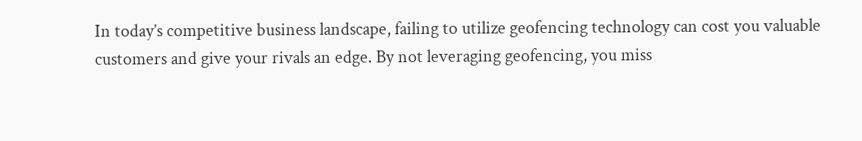In today’s competitive business landscape, failing to utilize geofencing technology can cost you valuable customers and give your rivals an edge. By not leveraging geofencing, you miss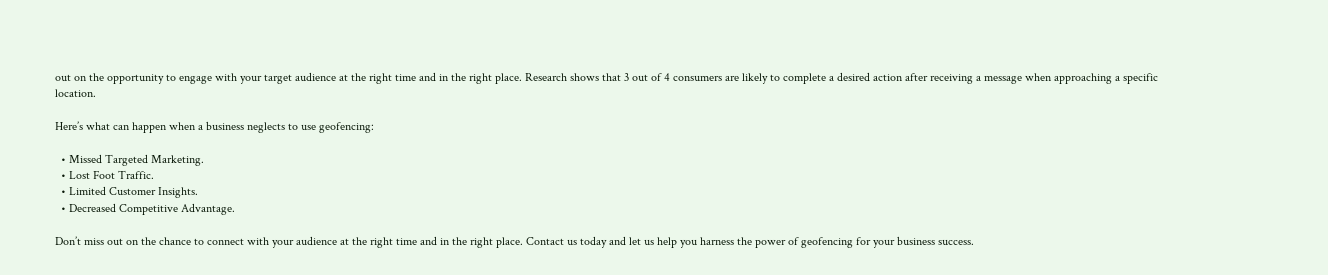out on the opportunity to engage with your target audience at the right time and in the right place. Research shows that 3 out of 4 consumers are likely to complete a desired action after receiving a message when approaching a specific location.

Here’s what can happen when a business neglects to use geofencing:

  • Missed Targeted Marketing.
  • Lost Foot Traffic.
  • Limited Customer Insights.
  • Decreased Competitive Advantage.

Don’t miss out on the chance to connect with your audience at the right time and in the right place. Contact us today and let us help you harness the power of geofencing for your business success.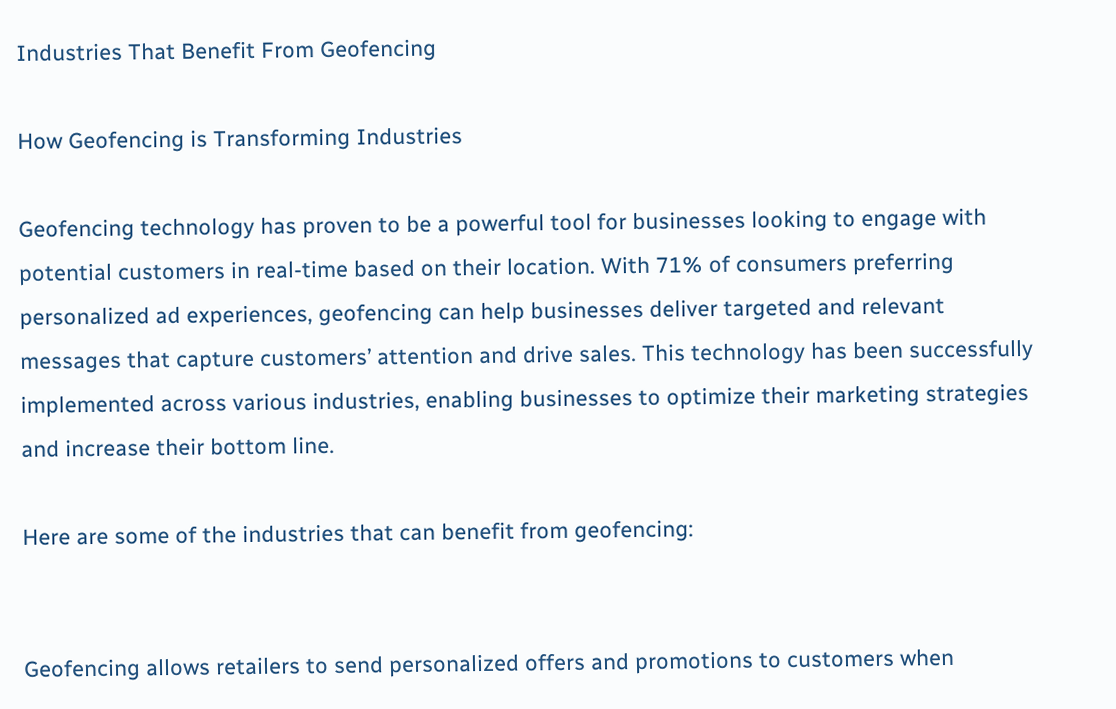Industries That Benefit From Geofencing

How Geofencing is Transforming Industries

Geofencing technology has proven to be a powerful tool for businesses looking to engage with potential customers in real-time based on their location. With 71% of consumers preferring personalized ad experiences, geofencing can help businesses deliver targeted and relevant messages that capture customers’ attention and drive sales. This technology has been successfully implemented across various industries, enabling businesses to optimize their marketing strategies and increase their bottom line.

Here are some of the industries that can benefit from geofencing:


Geofencing allows retailers to send personalized offers and promotions to customers when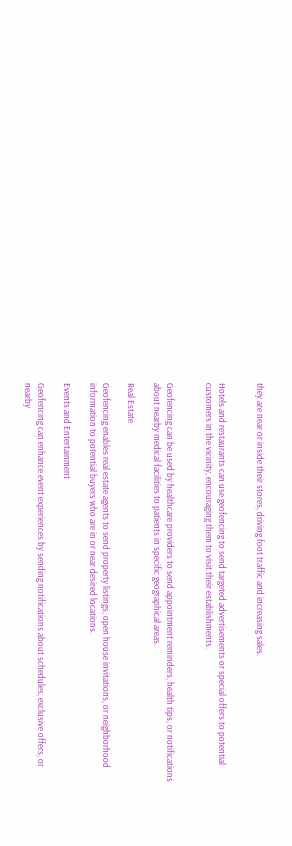they are near or inside their stores, driving foot traffic and increasing sales.


Hotels and restaurants can use geofencing to send targeted advertisements or special offers to potential customers in the vicinity, encouraging them to visit their establishments.


Geofencing can be used by healthcare providers to send appointment reminders, health tips, or notifications about nearby medical facilities to patients in specific geographical areas.

Real Estate

Geofencing enables real estate agents to send property listings, open house invitations, or neighborhood information to potential buyers who are in or near desired locations.

Events and Entertainment

Geofencing can enhance event experiences by sending notifications about schedules, exclusive offers, or nearby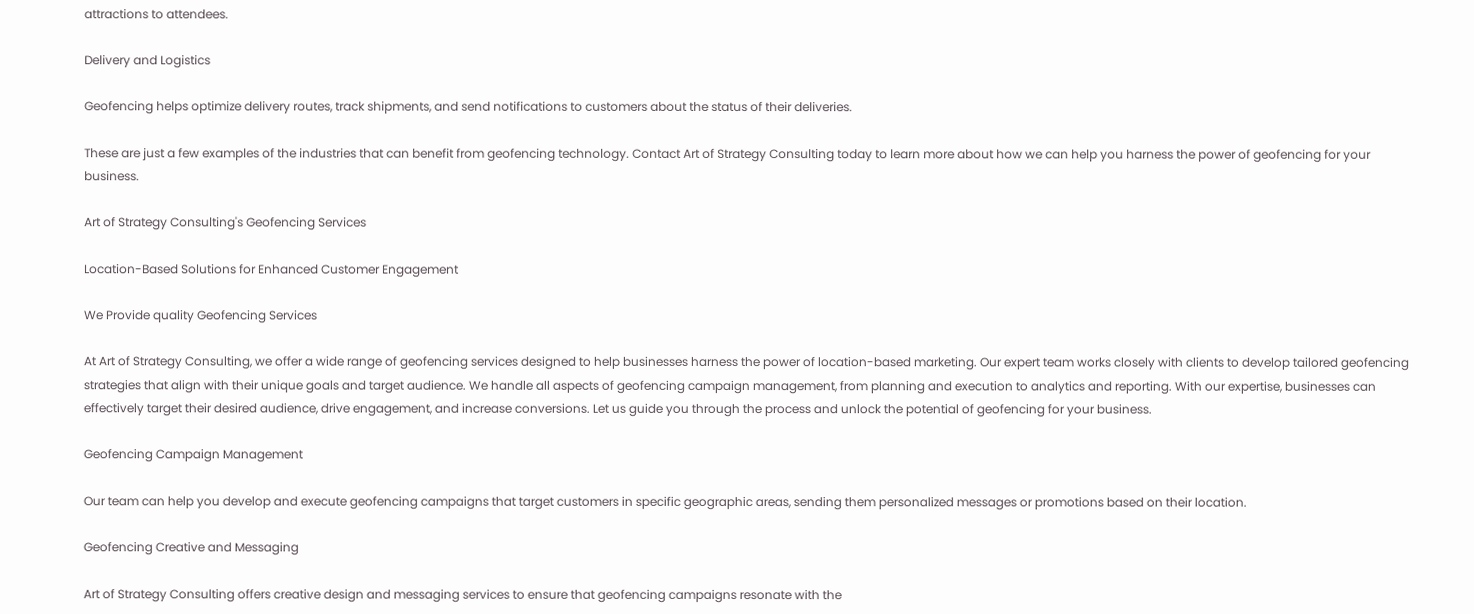attractions to attendees.

Delivery and Logistics

Geofencing helps optimize delivery routes, track shipments, and send notifications to customers about the status of their deliveries.

These are just a few examples of the industries that can benefit from geofencing technology. Contact Art of Strategy Consulting today to learn more about how we can help you harness the power of geofencing for your business.

Art of Strategy Consulting's Geofencing Services

Location-Based Solutions for Enhanced Customer Engagement

We Provide quality Geofencing Services

At Art of Strategy Consulting, we offer a wide range of geofencing services designed to help businesses harness the power of location-based marketing. Our expert team works closely with clients to develop tailored geofencing strategies that align with their unique goals and target audience. We handle all aspects of geofencing campaign management, from planning and execution to analytics and reporting. With our expertise, businesses can effectively target their desired audience, drive engagement, and increase conversions. Let us guide you through the process and unlock the potential of geofencing for your business.

Geofencing Campaign Management

Our team can help you develop and execute geofencing campaigns that target customers in specific geographic areas, sending them personalized messages or promotions based on their location.

Geofencing Creative and Messaging

Art of Strategy Consulting offers creative design and messaging services to ensure that geofencing campaigns resonate with the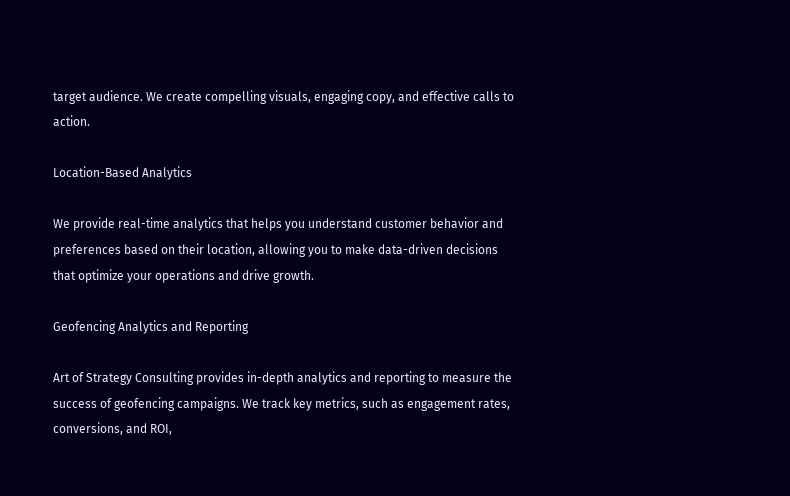target audience. We create compelling visuals, engaging copy, and effective calls to action.

Location-Based Analytics

We provide real-time analytics that helps you understand customer behavior and preferences based on their location, allowing you to make data-driven decisions that optimize your operations and drive growth.

Geofencing Analytics and Reporting

Art of Strategy Consulting provides in-depth analytics and reporting to measure the success of geofencing campaigns. We track key metrics, such as engagement rates, conversions, and ROI,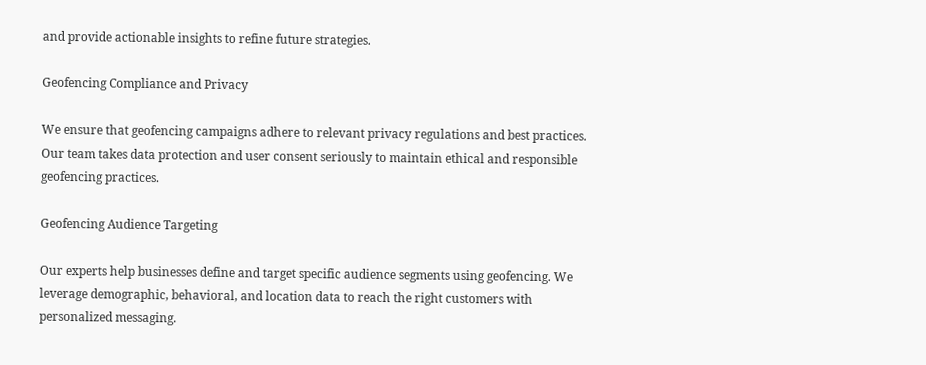and provide actionable insights to refine future strategies.

Geofencing Compliance and Privacy

We ensure that geofencing campaigns adhere to relevant privacy regulations and best practices. Our team takes data protection and user consent seriously to maintain ethical and responsible geofencing practices.

Geofencing Audience Targeting

Our experts help businesses define and target specific audience segments using geofencing. We leverage demographic, behavioral, and location data to reach the right customers with personalized messaging.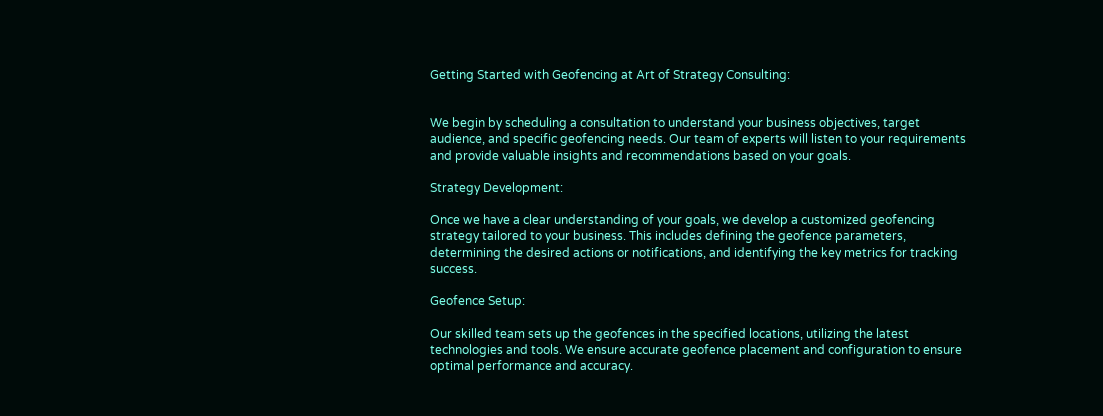Getting Started with Geofencing at Art of Strategy Consulting:


We begin by scheduling a consultation to understand your business objectives, target audience, and specific geofencing needs. Our team of experts will listen to your requirements and provide valuable insights and recommendations based on your goals.

Strategy Development:

Once we have a clear understanding of your goals, we develop a customized geofencing strategy tailored to your business. This includes defining the geofence parameters, determining the desired actions or notifications, and identifying the key metrics for tracking success.

Geofence Setup:

Our skilled team sets up the geofences in the specified locations, utilizing the latest technologies and tools. We ensure accurate geofence placement and configuration to ensure optimal performance and accuracy.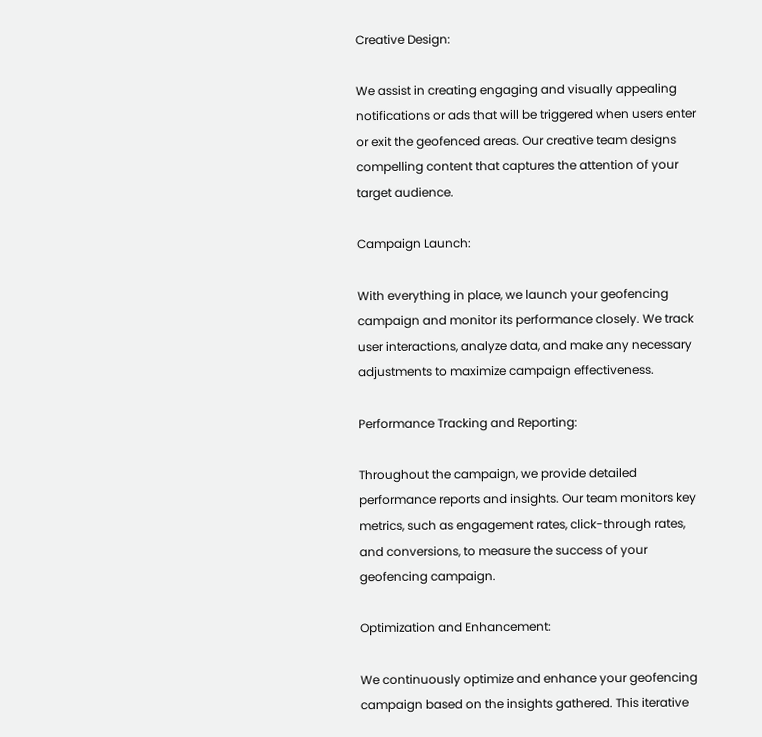Creative Design:

We assist in creating engaging and visually appealing notifications or ads that will be triggered when users enter or exit the geofenced areas. Our creative team designs compelling content that captures the attention of your target audience.

Campaign Launch:

With everything in place, we launch your geofencing campaign and monitor its performance closely. We track user interactions, analyze data, and make any necessary adjustments to maximize campaign effectiveness.

Performance Tracking and Reporting:

Throughout the campaign, we provide detailed performance reports and insights. Our team monitors key metrics, such as engagement rates, click-through rates, and conversions, to measure the success of your geofencing campaign.

Optimization and Enhancement:

We continuously optimize and enhance your geofencing campaign based on the insights gathered. This iterative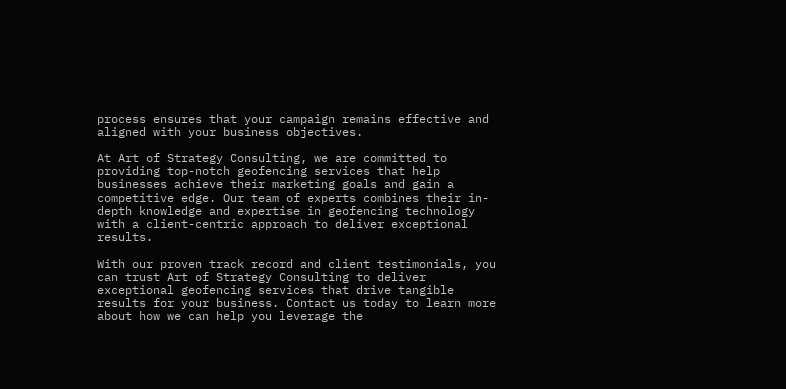process ensures that your campaign remains effective and aligned with your business objectives.

At Art of Strategy Consulting, we are committed to providing top-notch geofencing services that help businesses achieve their marketing goals and gain a competitive edge. Our team of experts combines their in-depth knowledge and expertise in geofencing technology with a client-centric approach to deliver exceptional results.

With our proven track record and client testimonials, you can trust Art of Strategy Consulting to deliver exceptional geofencing services that drive tangible results for your business. Contact us today to learn more about how we can help you leverage the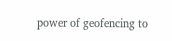power of geofencing to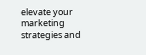elevate your marketing strategies and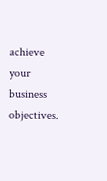achieve your business objectives.